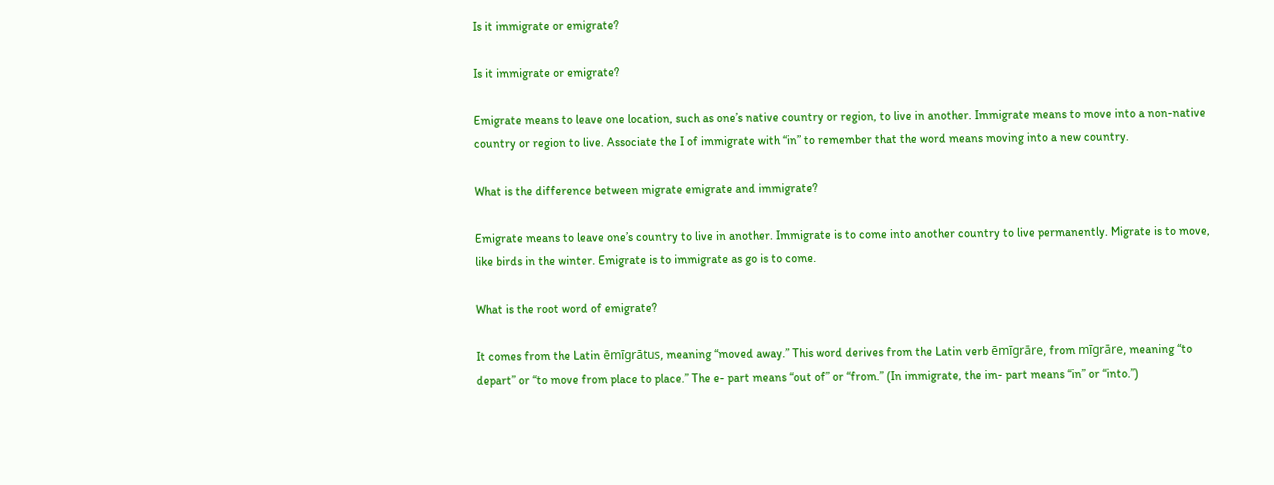Is it immigrate or emigrate?

Is it immigrate or emigrate?

Emigrate means to leave one location, such as one’s native country or region, to live in another. Immigrate means to move into a non-native country or region to live. Associate the I of immigrate with “in” to remember that the word means moving into a new country.

What is the difference between migrate emigrate and immigrate?

Emigrate means to leave one’s country to live in another. Immigrate is to come into another country to live permanently. Migrate is to move, like birds in the winter. Emigrate is to immigrate as go is to come.

What is the root word of emigrate?

It comes from the Latin ēmīgrātus, meaning “moved away.” This word derives from the Latin verb ēmīgrāre, from mīgrāre, meaning “to depart” or “to move from place to place.” The e- part means “out of” or “from.” (In immigrate, the im- part means “in” or “into.”)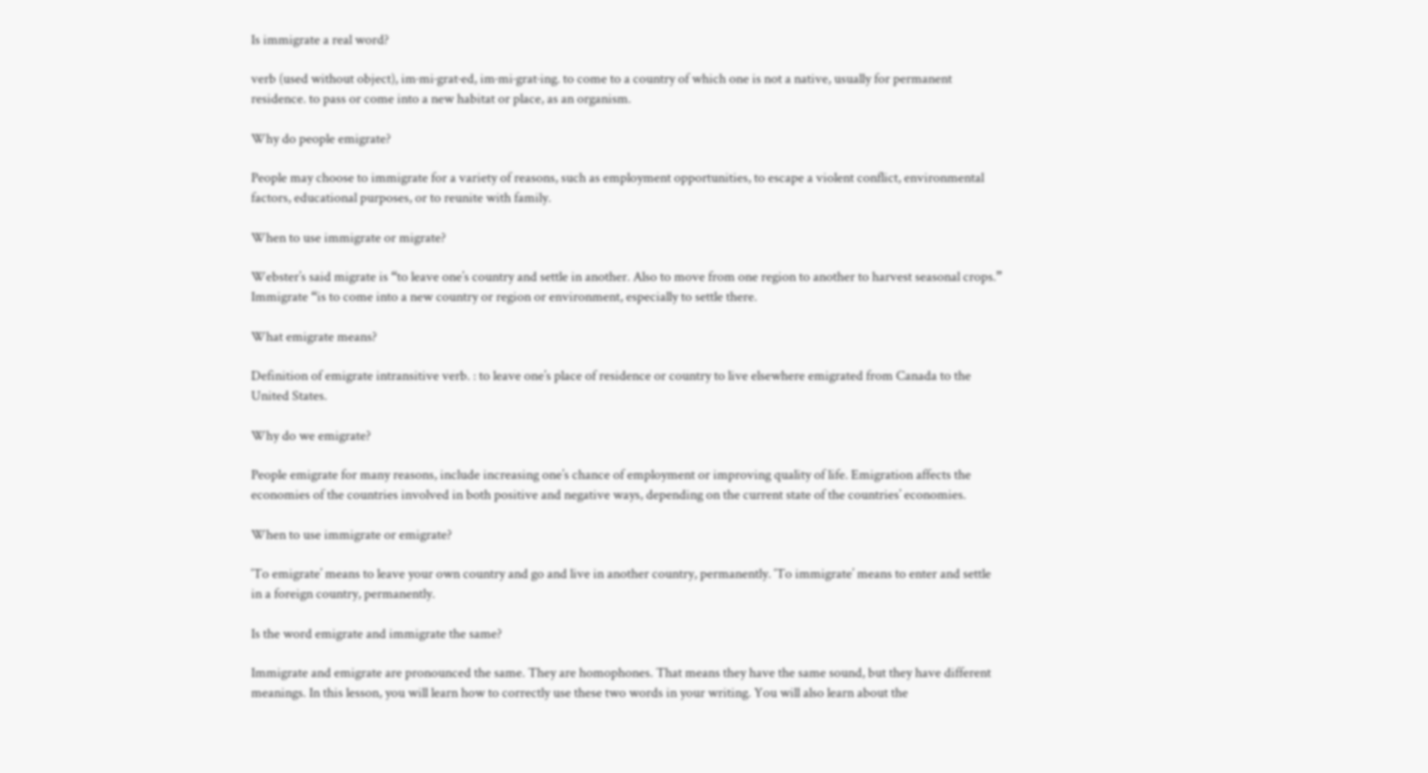Is immigrate a real word?

verb (used without object), im·mi·grat·ed, im·mi·grat·ing. to come to a country of which one is not a native, usually for permanent residence. to pass or come into a new habitat or place, as an organism.

Why do people emigrate?

People may choose to immigrate for a variety of reasons, such as employment opportunities, to escape a violent conflict, environmental factors, educational purposes, or to reunite with family.

When to use immigrate or migrate?

Webster’s said migrate is “to leave one’s country and settle in another. Also to move from one region to another to harvest seasonal crops.” Immigrate “is to come into a new country or region or environment, especially to settle there.

What emigrate means?

Definition of emigrate intransitive verb. : to leave one’s place of residence or country to live elsewhere emigrated from Canada to the United States.

Why do we emigrate?

People emigrate for many reasons, include increasing one’s chance of employment or improving quality of life. Emigration affects the economies of the countries involved in both positive and negative ways, depending on the current state of the countries’ economies.

When to use immigrate or emigrate?

‘To emigrate’ means to leave your own country and go and live in another country, permanently. ‘To immigrate’ means to enter and settle in a foreign country, permanently.

Is the word emigrate and immigrate the same?

Immigrate and emigrate are pronounced the same. They are homophones. That means they have the same sound, but they have different meanings. In this lesson, you will learn how to correctly use these two words in your writing. You will also learn about the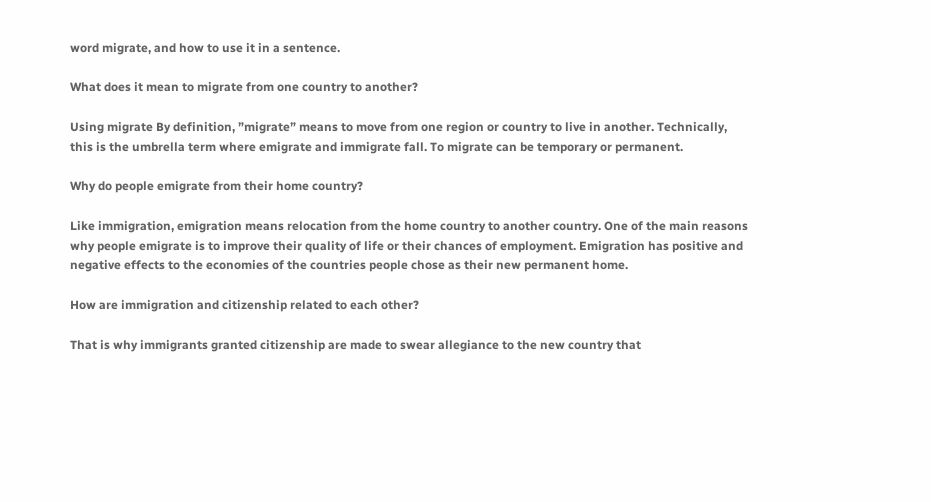word migrate, and how to use it in a sentence.

What does it mean to migrate from one country to another?

Using migrate By definition, ”migrate” means to move from one region or country to live in another. Technically, this is the umbrella term where emigrate and immigrate fall. To migrate can be temporary or permanent.

Why do people emigrate from their home country?

Like immigration, emigration means relocation from the home country to another country. One of the main reasons why people emigrate is to improve their quality of life or their chances of employment. Emigration has positive and negative effects to the economies of the countries people chose as their new permanent home.

How are immigration and citizenship related to each other?

That is why immigrants granted citizenship are made to swear allegiance to the new country that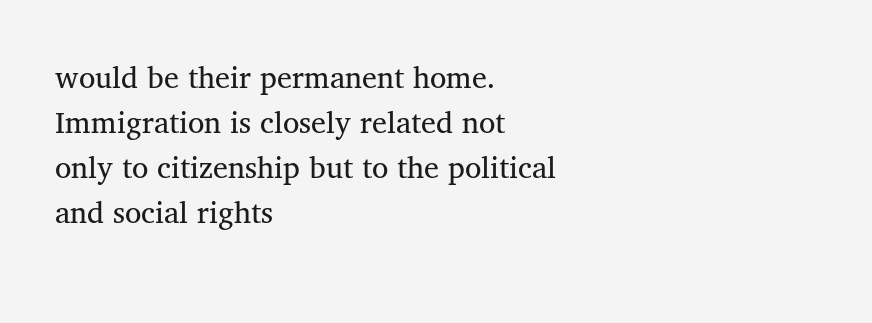would be their permanent home. Immigration is closely related not only to citizenship but to the political and social rights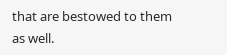that are bestowed to them as well.